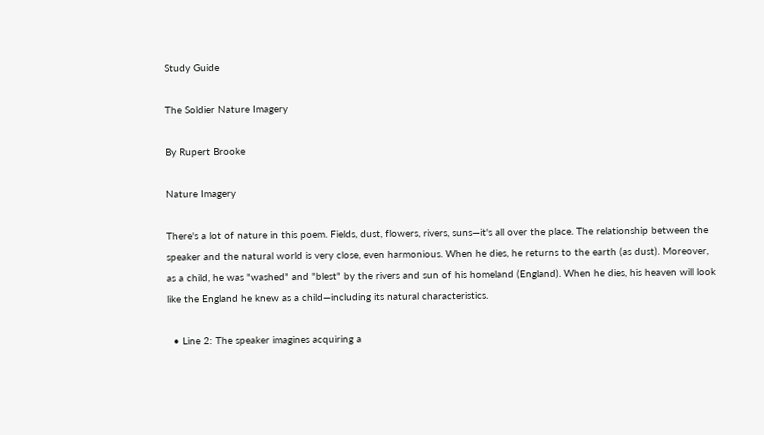Study Guide

The Soldier Nature Imagery

By Rupert Brooke

Nature Imagery

There's a lot of nature in this poem. Fields, dust, flowers, rivers, suns—it's all over the place. The relationship between the speaker and the natural world is very close, even harmonious. When he dies, he returns to the earth (as dust). Moreover, as a child, he was "washed" and "blest" by the rivers and sun of his homeland (England). When he dies, his heaven will look like the England he knew as a child—including its natural characteristics.

  • Line 2: The speaker imagines acquiring a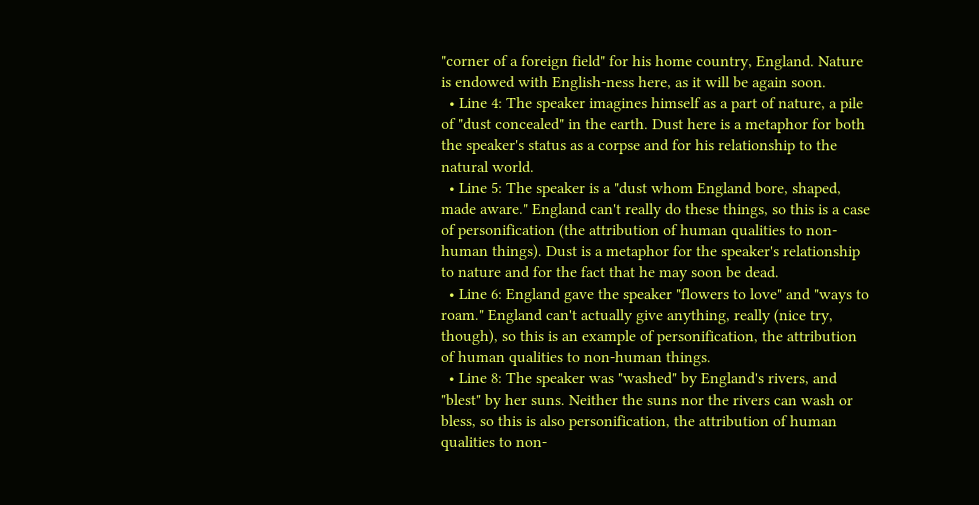"corner of a foreign field" for his home country, England. Nature is endowed with English-ness here, as it will be again soon.
  • Line 4: The speaker imagines himself as a part of nature, a pile of "dust concealed" in the earth. Dust here is a metaphor for both the speaker's status as a corpse and for his relationship to the natural world.
  • Line 5: The speaker is a "dust whom England bore, shaped, made aware." England can't really do these things, so this is a case of personification (the attribution of human qualities to non-human things). Dust is a metaphor for the speaker's relationship to nature and for the fact that he may soon be dead.
  • Line 6: England gave the speaker "flowers to love" and "ways to roam." England can't actually give anything, really (nice try, though), so this is an example of personification, the attribution of human qualities to non-human things.
  • Line 8: The speaker was "washed" by England's rivers, and "blest" by her suns. Neither the suns nor the rivers can wash or bless, so this is also personification, the attribution of human qualities to non-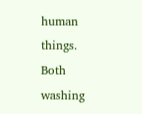human things. Both washing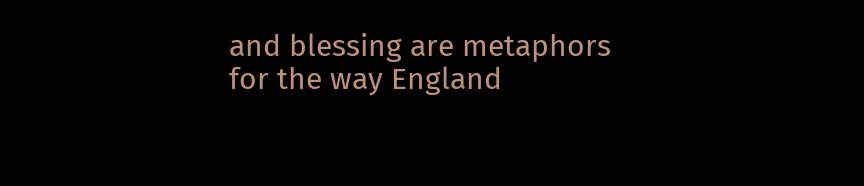and blessing are metaphors for the way England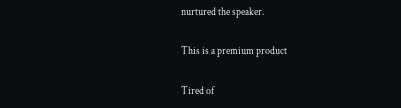nurtured the speaker.

This is a premium product

Tired of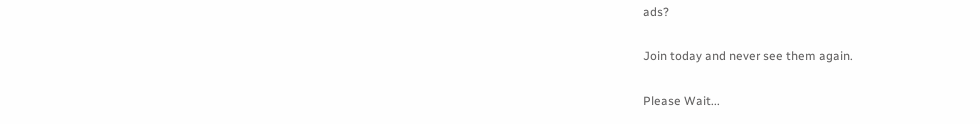ads?

Join today and never see them again.

Please Wait...